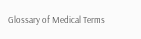Glossary of Medical Terms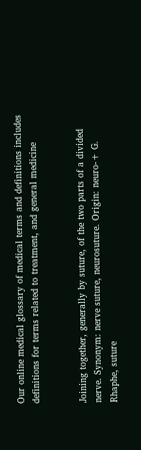Our online medical glossary of medical terms and definitions includes definitions for terms related to treatment, and general medicine


Joining together, generally by suture, of the two parts of a divided nerve. Synonym: nerve suture, neurosuture. Origin: neuro-+ G. Rhaphe, suture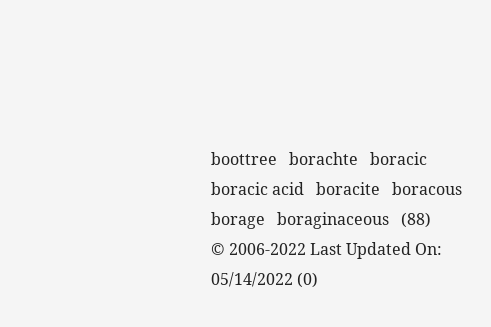boottree   borachte   boracic   boracic acid   boracite   boracous   borage   boraginaceous   (88)
© 2006-2022 Last Updated On: 05/14/2022 (0)